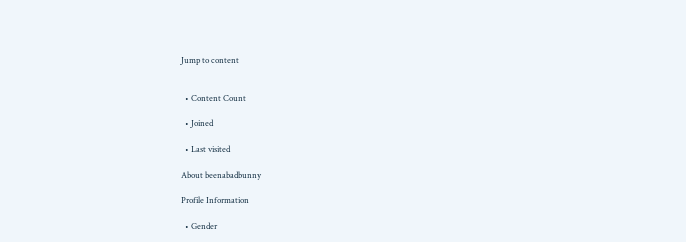Jump to content


  • Content Count

  • Joined

  • Last visited

About beenabadbunny

Profile Information

  • Gender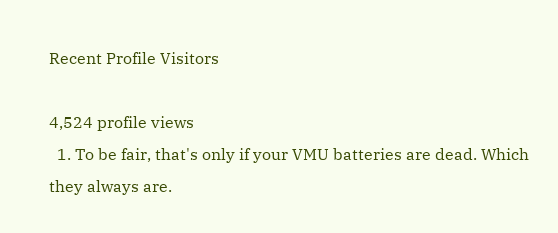Recent Profile Visitors

4,524 profile views
  1. To be fair, that's only if your VMU batteries are dead. Which they always are.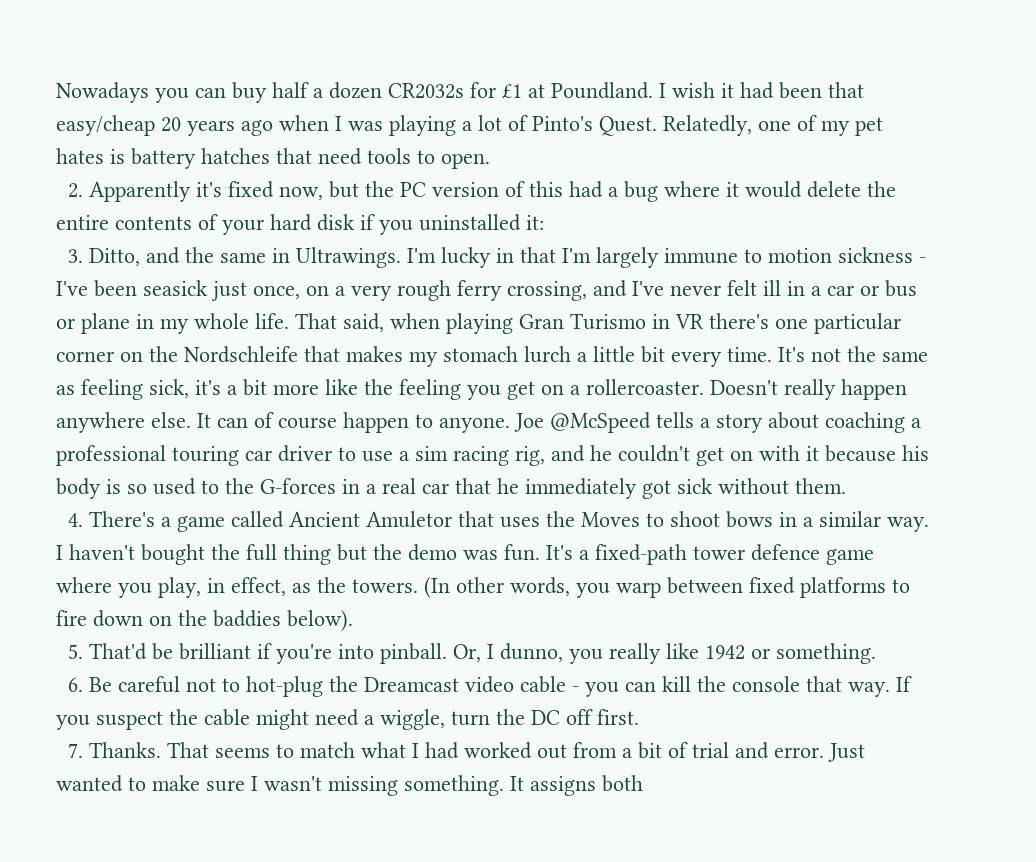Nowadays you can buy half a dozen CR2032s for £1 at Poundland. I wish it had been that easy/cheap 20 years ago when I was playing a lot of Pinto's Quest. Relatedly, one of my pet hates is battery hatches that need tools to open.
  2. Apparently it's fixed now, but the PC version of this had a bug where it would delete the entire contents of your hard disk if you uninstalled it:
  3. Ditto, and the same in Ultrawings. I'm lucky in that I'm largely immune to motion sickness - I've been seasick just once, on a very rough ferry crossing, and I've never felt ill in a car or bus or plane in my whole life. That said, when playing Gran Turismo in VR there's one particular corner on the Nordschleife that makes my stomach lurch a little bit every time. It's not the same as feeling sick, it's a bit more like the feeling you get on a rollercoaster. Doesn't really happen anywhere else. It can of course happen to anyone. Joe @McSpeed tells a story about coaching a professional touring car driver to use a sim racing rig, and he couldn't get on with it because his body is so used to the G-forces in a real car that he immediately got sick without them.
  4. There's a game called Ancient Amuletor that uses the Moves to shoot bows in a similar way. I haven't bought the full thing but the demo was fun. It's a fixed-path tower defence game where you play, in effect, as the towers. (In other words, you warp between fixed platforms to fire down on the baddies below).
  5. That'd be brilliant if you're into pinball. Or, I dunno, you really like 1942 or something.
  6. Be careful not to hot-plug the Dreamcast video cable - you can kill the console that way. If you suspect the cable might need a wiggle, turn the DC off first.
  7. Thanks. That seems to match what I had worked out from a bit of trial and error. Just wanted to make sure I wasn't missing something. It assigns both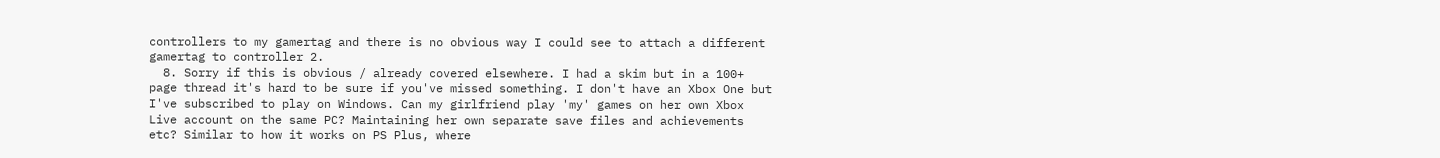controllers to my gamertag and there is no obvious way I could see to attach a different gamertag to controller 2.
  8. Sorry if this is obvious / already covered elsewhere. I had a skim but in a 100+ page thread it's hard to be sure if you've missed something. I don't have an Xbox One but I've subscribed to play on Windows. Can my girlfriend play 'my' games on her own Xbox Live account on the same PC? Maintaining her own separate save files and achievements etc? Similar to how it works on PS Plus, where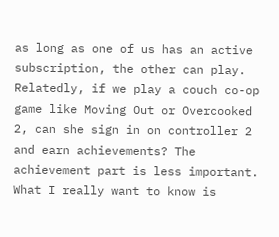as long as one of us has an active subscription, the other can play. Relatedly, if we play a couch co-op game like Moving Out or Overcooked 2, can she sign in on controller 2 and earn achievements? The achievement part is less important. What I really want to know is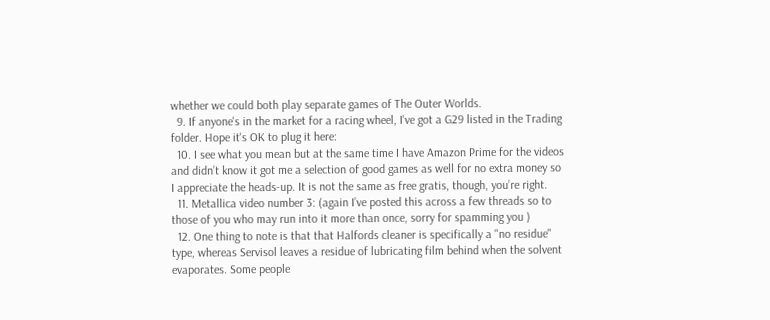whether we could both play separate games of The Outer Worlds.
  9. If anyone's in the market for a racing wheel, I've got a G29 listed in the Trading folder. Hope it's OK to plug it here:
  10. I see what you mean but at the same time I have Amazon Prime for the videos and didn’t know it got me a selection of good games as well for no extra money so I appreciate the heads-up. It is not the same as free gratis, though, you’re right.
  11. Metallica video number 3: (again I’ve posted this across a few threads so to those of you who may run into it more than once, sorry for spamming you )
  12. One thing to note is that that Halfords cleaner is specifically a "no residue" type, whereas Servisol leaves a residue of lubricating film behind when the solvent evaporates. Some people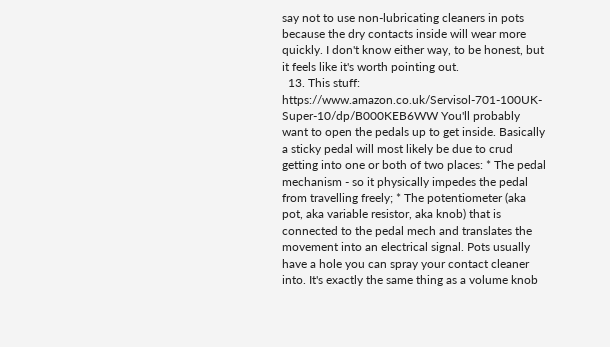say not to use non-lubricating cleaners in pots because the dry contacts inside will wear more quickly. I don't know either way, to be honest, but it feels like it's worth pointing out.
  13. This stuff: https://www.amazon.co.uk/Servisol-701-100UK-Super-10/dp/B000KEB6WW You'll probably want to open the pedals up to get inside. Basically a sticky pedal will most likely be due to crud getting into one or both of two places: * The pedal mechanism - so it physically impedes the pedal from travelling freely; * The potentiometer (aka pot, aka variable resistor, aka knob) that is connected to the pedal mech and translates the movement into an electrical signal. Pots usually have a hole you can spray your contact cleaner into. It's exactly the same thing as a volume knob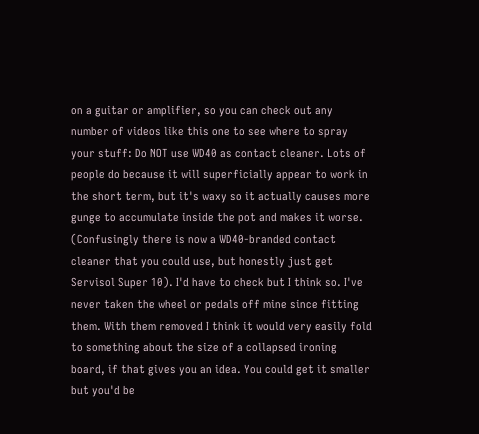on a guitar or amplifier, so you can check out any number of videos like this one to see where to spray your stuff: Do NOT use WD40 as contact cleaner. Lots of people do because it will superficially appear to work in the short term, but it's waxy so it actually causes more gunge to accumulate inside the pot and makes it worse. (Confusingly there is now a WD40-branded contact cleaner that you could use, but honestly just get Servisol Super 10). I'd have to check but I think so. I've never taken the wheel or pedals off mine since fitting them. With them removed I think it would very easily fold to something about the size of a collapsed ironing board, if that gives you an idea. You could get it smaller but you'd be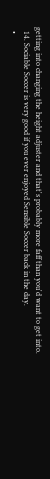getting into changing the height adjuster and that's probably more faff than you'd want to get into.
  14. Sociable Soccer is very good if you ever enjoyed Sensible Soccer back in the day.
  •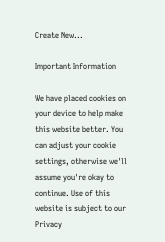Create New...

Important Information

We have placed cookies on your device to help make this website better. You can adjust your cookie settings, otherwise we'll assume you're okay to continue. Use of this website is subject to our Privacy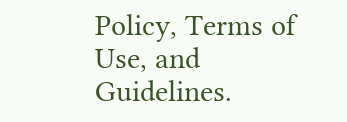Policy, Terms of Use, and Guidelines.